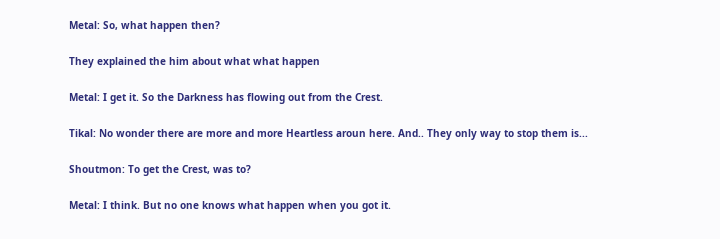Metal: So, what happen then?

They explained the him about what what happen

Metal: I get it. So the Darkness has flowing out from the Crest.

Tikal: No wonder there are more and more Heartless aroun here. And.. They only way to stop them is...

Shoutmon: To get the Crest, was to?

Metal: I think. But no one knows what happen when you got it.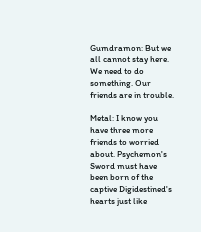Gumdramon: But we all cannot stay here. We need to do something. Our friends are in trouble.

Metal: I know you have three more friends to worried about. Psychemon's  Sword must have been born of the captive Digidestined's hearts just like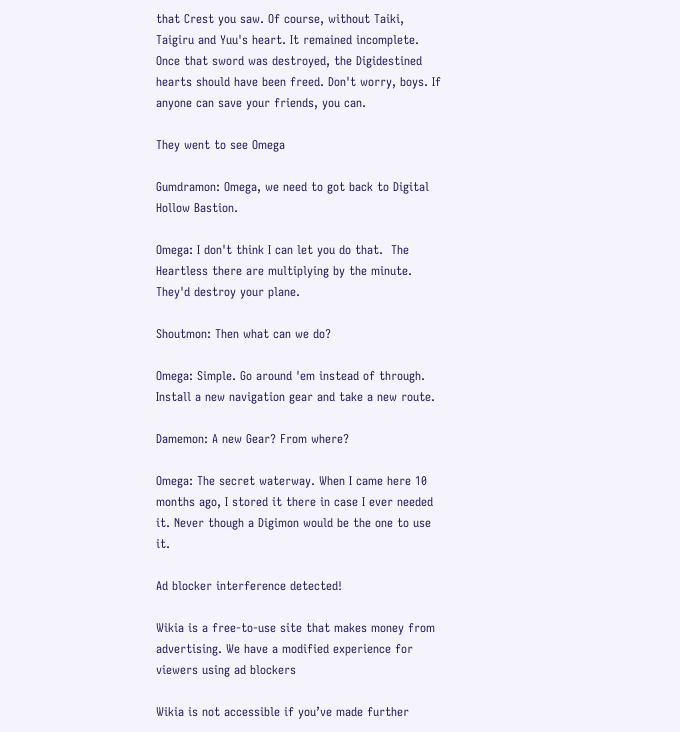that Crest you saw. Of course, without Taiki, Taigiru and Yuu's heart. It remained incomplete. Once that sword was destroyed, the Digidestined hearts should have been freed. Don't worry, boys. If anyone can save your friends, you can.

They went to see Omega

Gumdramon: Omega, we need to got back to Digital Hollow Bastion.

Omega: I don't think I can let you do that.  The Heartless there are multiplying by the minute. They'd destroy your plane.

Shoutmon: Then what can we do?

Omega: Simple. Go around 'em instead of through. Install a new navigation gear and take a new route.

Damemon: A new Gear? From where?

Omega: The secret waterway. When I came here 10 months ago, I stored it there in case I ever needed it. Never though a Digimon would be the one to use it.

Ad blocker interference detected!

Wikia is a free-to-use site that makes money from advertising. We have a modified experience for viewers using ad blockers

Wikia is not accessible if you’ve made further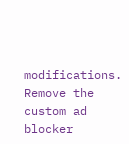modifications. Remove the custom ad blocker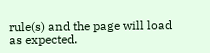rule(s) and the page will load as expected.